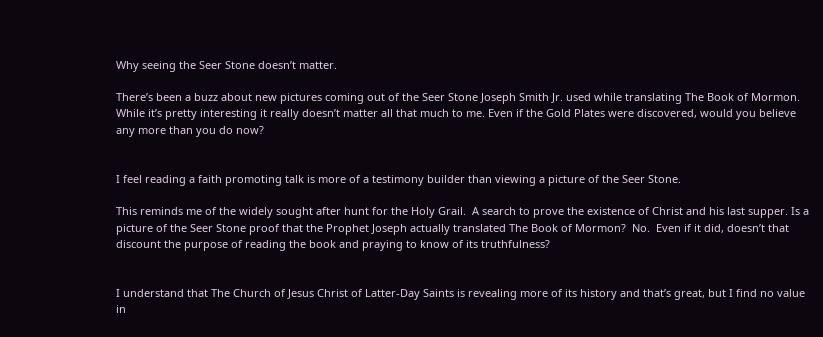Why seeing the Seer Stone doesn’t matter.

There’s been a buzz about new pictures coming out of the Seer Stone Joseph Smith Jr. used while translating The Book of Mormon.  While it’s pretty interesting it really doesn’t matter all that much to me. Even if the Gold Plates were discovered, would you believe any more than you do now?


I feel reading a faith promoting talk is more of a testimony builder than viewing a picture of the Seer Stone.

This reminds me of the widely sought after hunt for the Holy Grail.  A search to prove the existence of Christ and his last supper. Is a picture of the Seer Stone proof that the Prophet Joseph actually translated The Book of Mormon?  No.  Even if it did, doesn’t that discount the purpose of reading the book and praying to know of its truthfulness?


I understand that The Church of Jesus Christ of Latter-Day Saints is revealing more of its history and that’s great, but I find no value in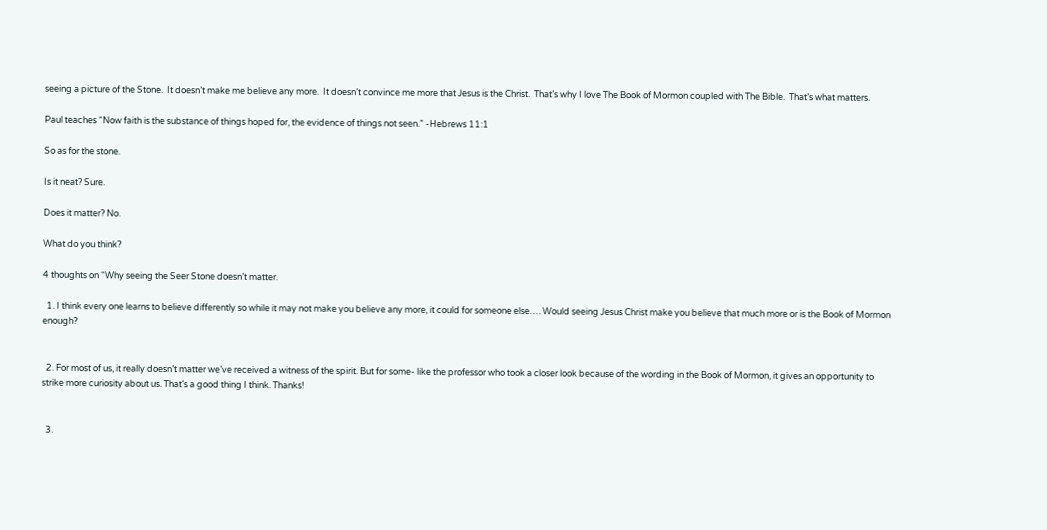seeing a picture of the Stone.  It doesn’t make me believe any more.  It doesn’t convince me more that Jesus is the Christ.  That’s why I love The Book of Mormon coupled with The Bible.  That’s what matters.

Paul teaches “Now faith is the substance of things hoped for, the evidence of things not seen.” -Hebrews 11:1

So as for the stone.

Is it neat? Sure.

Does it matter? No.

What do you think?

4 thoughts on “Why seeing the Seer Stone doesn’t matter.

  1. I think every one learns to believe differently so while it may not make you believe any more, it could for someone else…. Would seeing Jesus Christ make you believe that much more or is the Book of Mormon enough?


  2. For most of us, it really doesn’t matter we’ve received a witness of the spirit. But for some- like the professor who took a closer look because of the wording in the Book of Mormon, it gives an opportunity to strike more curiosity about us. That’s a good thing I think. Thanks!


  3.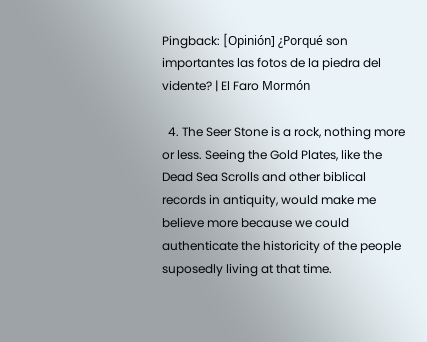Pingback: [Opinión] ¿Porqué son importantes las fotos de la piedra del vidente? | El Faro Mormón

  4. The Seer Stone is a rock, nothing more or less. Seeing the Gold Plates, like the Dead Sea Scrolls and other biblical records in antiquity, would make me believe more because we could authenticate the historicity of the people suposedly living at that time.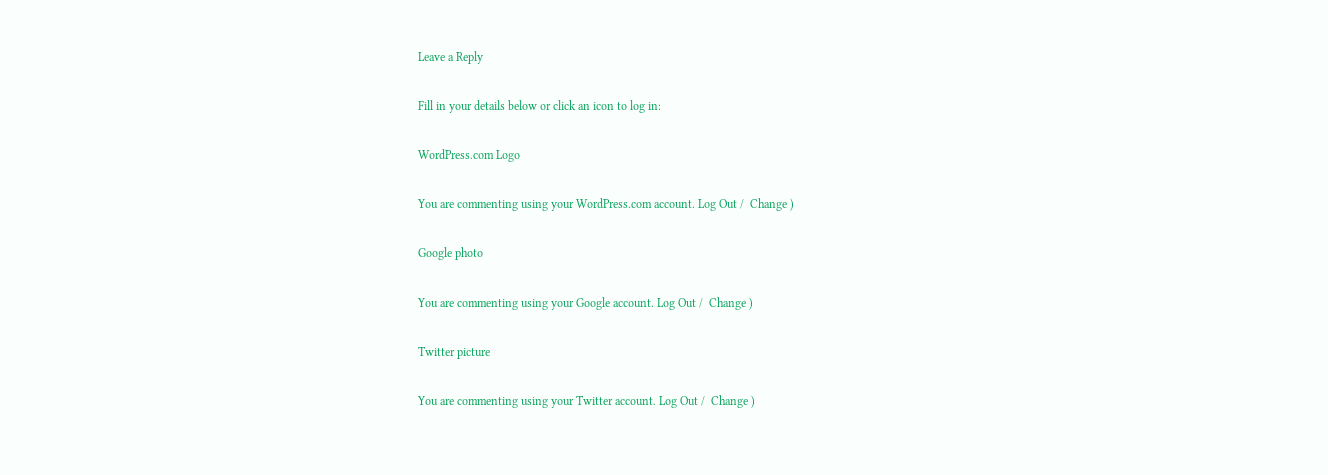Leave a Reply

Fill in your details below or click an icon to log in:

WordPress.com Logo

You are commenting using your WordPress.com account. Log Out /  Change )

Google photo

You are commenting using your Google account. Log Out /  Change )

Twitter picture

You are commenting using your Twitter account. Log Out /  Change )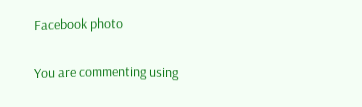Facebook photo

You are commenting using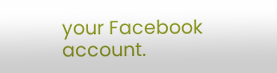your Facebook account.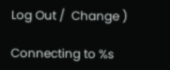Log Out /  Change )

Connecting to %s